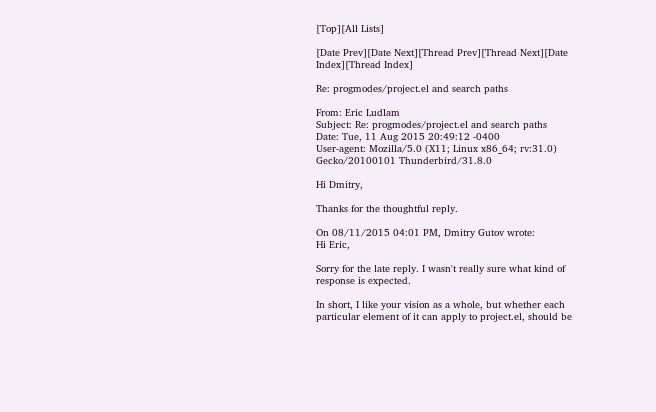[Top][All Lists]

[Date Prev][Date Next][Thread Prev][Thread Next][Date Index][Thread Index]

Re: progmodes/project.el and search paths

From: Eric Ludlam
Subject: Re: progmodes/project.el and search paths
Date: Tue, 11 Aug 2015 20:49:12 -0400
User-agent: Mozilla/5.0 (X11; Linux x86_64; rv:31.0) Gecko/20100101 Thunderbird/31.8.0

Hi Dmitry,

Thanks for the thoughtful reply.

On 08/11/2015 04:01 PM, Dmitry Gutov wrote:
Hi Eric,

Sorry for the late reply. I wasn't really sure what kind of response is expected.

In short, I like your vision as a whole, but whether each particular element of it can apply to project.el, should be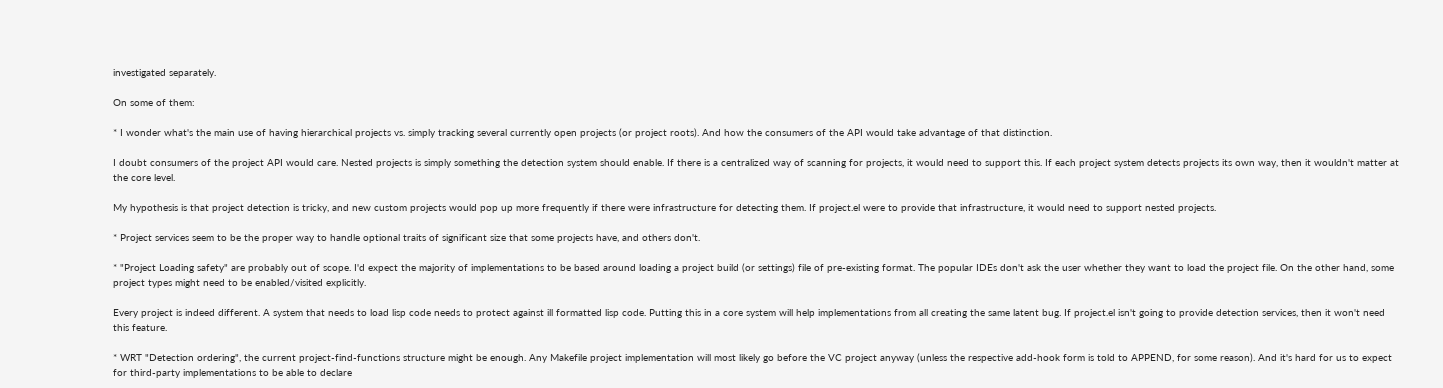investigated separately.

On some of them:

* I wonder what's the main use of having hierarchical projects vs. simply tracking several currently open projects (or project roots). And how the consumers of the API would take advantage of that distinction.

I doubt consumers of the project API would care. Nested projects is simply something the detection system should enable. If there is a centralized way of scanning for projects, it would need to support this. If each project system detects projects its own way, then it wouldn't matter at the core level.

My hypothesis is that project detection is tricky, and new custom projects would pop up more frequently if there were infrastructure for detecting them. If project.el were to provide that infrastructure, it would need to support nested projects.

* Project services seem to be the proper way to handle optional traits of significant size that some projects have, and others don't.

* "Project Loading safety" are probably out of scope. I'd expect the majority of implementations to be based around loading a project build (or settings) file of pre-existing format. The popular IDEs don't ask the user whether they want to load the project file. On the other hand, some project types might need to be enabled/visited explicitly.

Every project is indeed different. A system that needs to load lisp code needs to protect against ill formatted lisp code. Putting this in a core system will help implementations from all creating the same latent bug. If project.el isn't going to provide detection services, then it won't need this feature.

* WRT "Detection ordering", the current project-find-functions structure might be enough. Any Makefile project implementation will most likely go before the VC project anyway (unless the respective add-hook form is told to APPEND, for some reason). And it's hard for us to expect for third-party implementations to be able to declare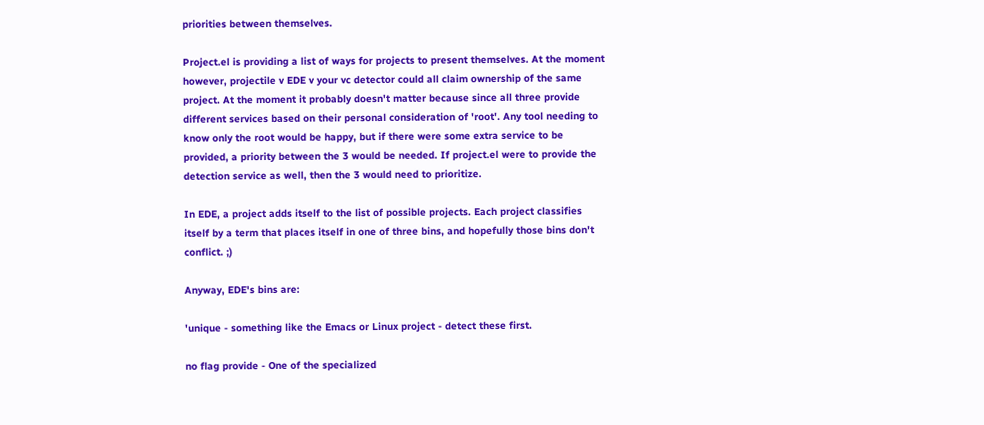priorities between themselves.

Project.el is providing a list of ways for projects to present themselves. At the moment however, projectile v EDE v your vc detector could all claim ownership of the same project. At the moment it probably doesn't matter because since all three provide different services based on their personal consideration of 'root'. Any tool needing to know only the root would be happy, but if there were some extra service to be provided, a priority between the 3 would be needed. If project.el were to provide the detection service as well, then the 3 would need to prioritize.

In EDE, a project adds itself to the list of possible projects. Each project classifies itself by a term that places itself in one of three bins, and hopefully those bins don't conflict. ;)

Anyway, EDE's bins are:

'unique - something like the Emacs or Linux project - detect these first.

no flag provide - One of the specialized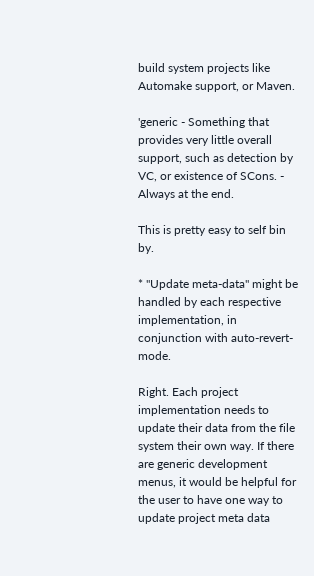build system projects like Automake support, or Maven.

'generic - Something that provides very little overall support, such as detection by VC, or existence of SCons. - Always at the end.

This is pretty easy to self bin by.

* "Update meta-data" might be handled by each respective implementation, in conjunction with auto-revert-mode.

Right. Each project implementation needs to update their data from the file system their own way. If there are generic development menus, it would be helpful for the user to have one way to update project meta data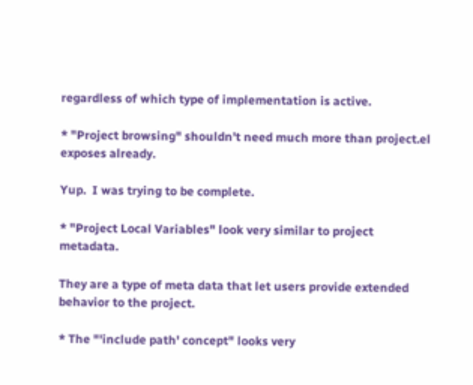regardless of which type of implementation is active.

* "Project browsing" shouldn't need much more than project.el exposes already.

Yup.  I was trying to be complete.

* "Project Local Variables" look very similar to project metadata.

They are a type of meta data that let users provide extended behavior to the project.

* The "'include path' concept" looks very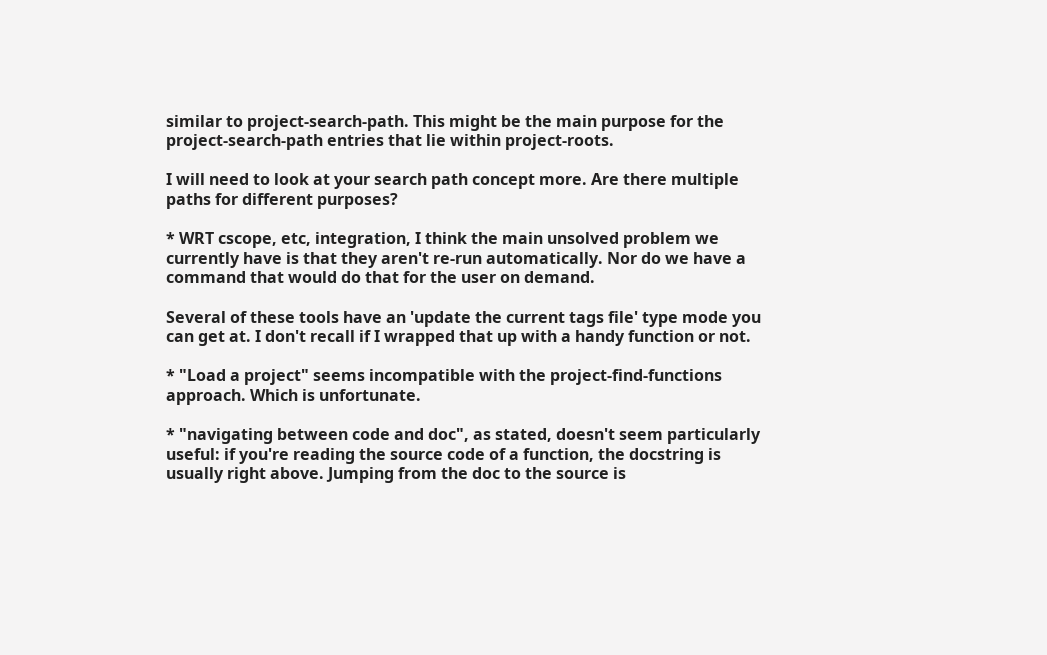similar to project-search-path. This might be the main purpose for the project-search-path entries that lie within project-roots.

I will need to look at your search path concept more. Are there multiple paths for different purposes?

* WRT cscope, etc, integration, I think the main unsolved problem we currently have is that they aren't re-run automatically. Nor do we have a command that would do that for the user on demand.

Several of these tools have an 'update the current tags file' type mode you can get at. I don't recall if I wrapped that up with a handy function or not.

* "Load a project" seems incompatible with the project-find-functions approach. Which is unfortunate.

* "navigating between code and doc", as stated, doesn't seem particularly useful: if you're reading the source code of a function, the docstring is usually right above. Jumping from the doc to the source is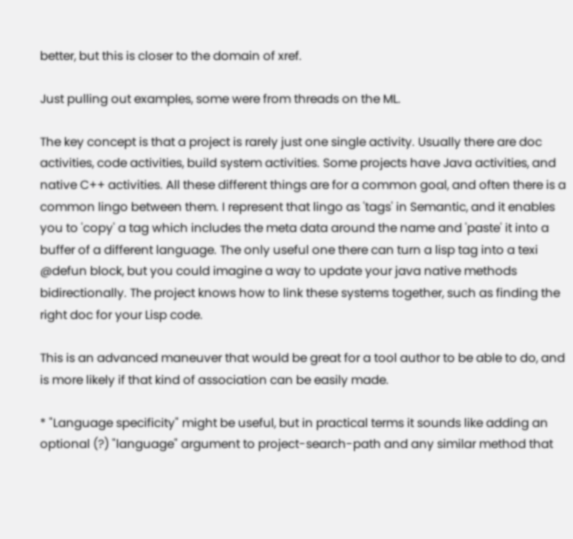better, but this is closer to the domain of xref.

Just pulling out examples, some were from threads on the ML.

The key concept is that a project is rarely just one single activity. Usually there are doc activities, code activities, build system activities. Some projects have Java activities, and native C++ activities. All these different things are for a common goal, and often there is a common lingo between them. I represent that lingo as 'tags' in Semantic, and it enables you to 'copy' a tag which includes the meta data around the name and 'paste' it into a buffer of a different language. The only useful one there can turn a lisp tag into a texi @defun block, but you could imagine a way to update your java native methods bidirectionally. The project knows how to link these systems together, such as finding the right doc for your Lisp code.

This is an advanced maneuver that would be great for a tool author to be able to do, and is more likely if that kind of association can be easily made.

* "Language specificity" might be useful, but in practical terms it sounds like adding an optional (?) "language" argument to project-search-path and any similar method that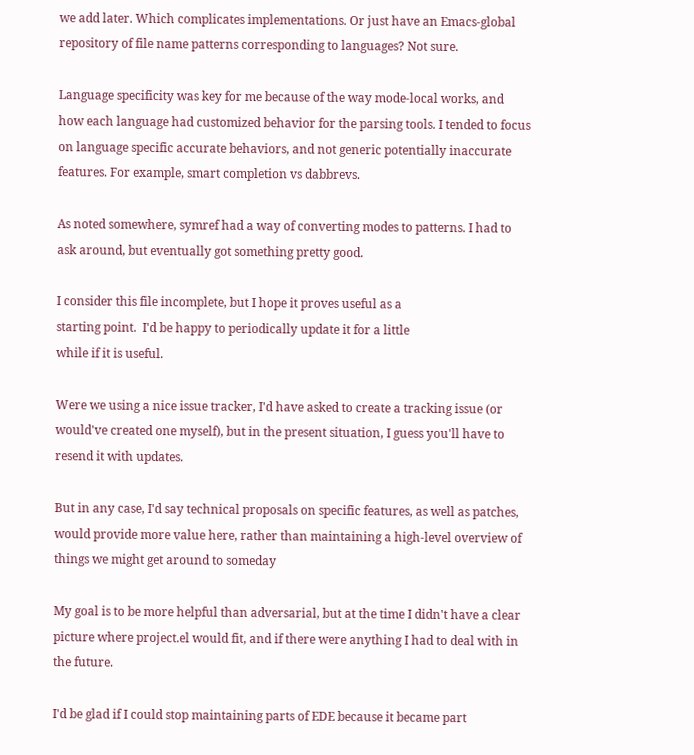we add later. Which complicates implementations. Or just have an Emacs-global repository of file name patterns corresponding to languages? Not sure.

Language specificity was key for me because of the way mode-local works, and how each language had customized behavior for the parsing tools. I tended to focus on language specific accurate behaviors, and not generic potentially inaccurate features. For example, smart completion vs dabbrevs.

As noted somewhere, symref had a way of converting modes to patterns. I had to ask around, but eventually got something pretty good.

I consider this file incomplete, but I hope it proves useful as a
starting point.  I'd be happy to periodically update it for a little
while if it is useful.

Were we using a nice issue tracker, I'd have asked to create a tracking issue (or would've created one myself), but in the present situation, I guess you'll have to resend it with updates.

But in any case, I'd say technical proposals on specific features, as well as patches, would provide more value here, rather than maintaining a high-level overview of things we might get around to someday

My goal is to be more helpful than adversarial, but at the time I didn't have a clear picture where project.el would fit, and if there were anything I had to deal with in the future.

I'd be glad if I could stop maintaining parts of EDE because it became part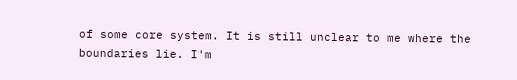of some core system. It is still unclear to me where the boundaries lie. I'm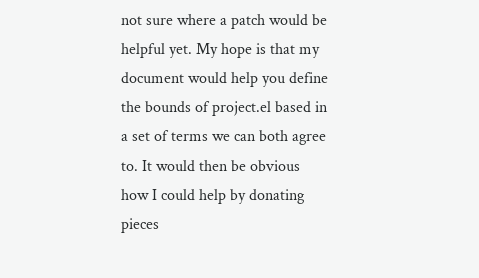not sure where a patch would be helpful yet. My hope is that my document would help you define the bounds of project.el based in a set of terms we can both agree to. It would then be obvious how I could help by donating pieces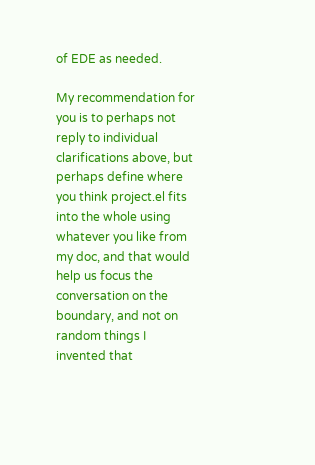of EDE as needed.

My recommendation for you is to perhaps not reply to individual clarifications above, but perhaps define where you think project.el fits into the whole using whatever you like from my doc, and that would help us focus the conversation on the boundary, and not on random things I invented that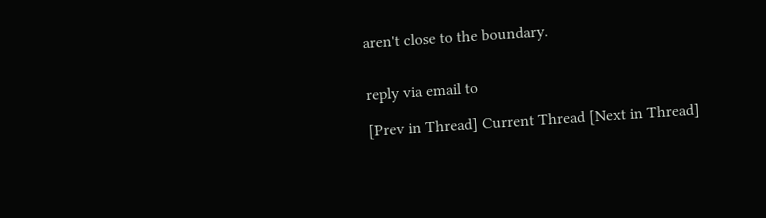aren't close to the boundary.


reply via email to

[Prev in Thread] Current Thread [Next in Thread]